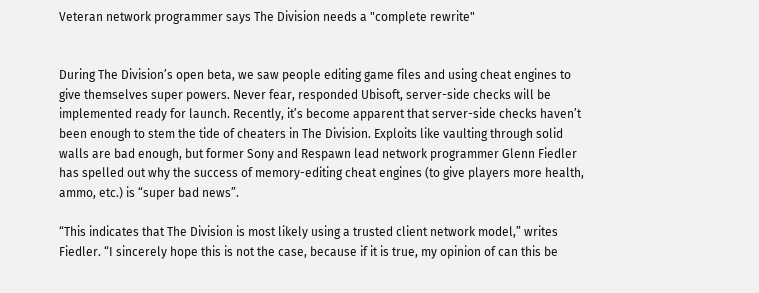Veteran network programmer says The Division needs a "complete rewrite"


During The Division’s open beta, we saw people editing game files and using cheat engines to give themselves super powers. Never fear, responded Ubisoft, server-side checks will be implemented ready for launch. Recently, it’s become apparent that server-side checks haven’t been enough to stem the tide of cheaters in The Division. Exploits like vaulting through solid walls are bad enough, but former Sony and Respawn lead network programmer Glenn Fiedler has spelled out why the success of memory-editing cheat engines (to give players more health, ammo, etc.) is “super bad news”.

“This indicates that The Division is most likely using a trusted client network model,” writes Fiedler. “I sincerely hope this is not the case, because if it is true, my opinion of can this be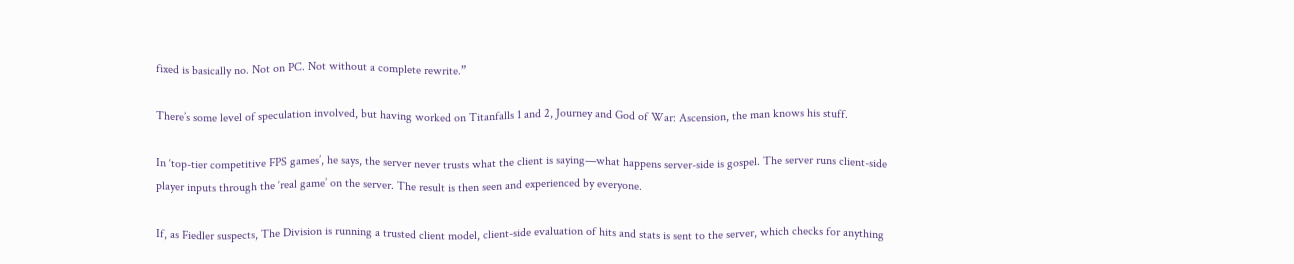fixed is basically no. Not on PC. Not without a complete rewrite.”

There’s some level of speculation involved, but having worked on Titanfalls 1 and 2, Journey and God of War: Ascension, the man knows his stuff.

In ‘top-tier competitive FPS games’, he says, the server never trusts what the client is saying—what happens server-side is gospel. The server runs client-side player inputs through the ‘real game’ on the server. The result is then seen and experienced by everyone.

If, as Fiedler suspects, The Division is running a trusted client model, client-side evaluation of hits and stats is sent to the server, which checks for anything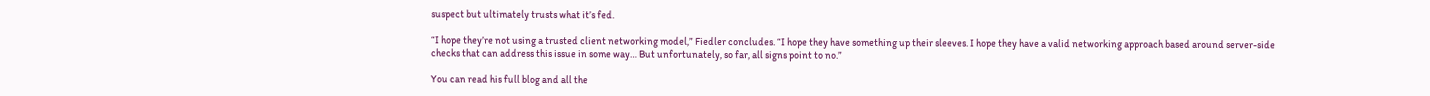suspect but ultimately trusts what it’s fed.

“I hope they’re not using a trusted client networking model,” Fiedler concludes. “I hope they have something up their sleeves. I hope they have a valid networking approach based around server-side checks that can address this issue in some way… But unfortunately, so far, all signs point to no.”

You can read his full blog and all the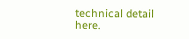technical detail here.